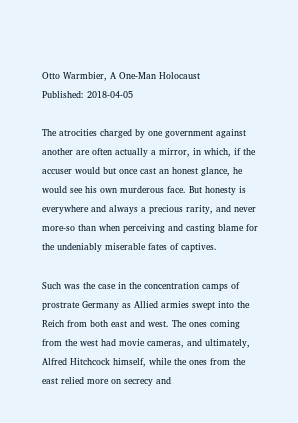Otto Warmbier, A One-Man Holocaust
Published: 2018-04-05

The atrocities charged by one government against another are often actually a mirror, in which, if the accuser would but once cast an honest glance, he would see his own murderous face. But honesty is everywhere and always a precious rarity, and never more-so than when perceiving and casting blame for the undeniably miserable fates of captives.

Such was the case in the concentration camps of prostrate Germany as Allied armies swept into the Reich from both east and west. The ones coming from the west had movie cameras, and ultimately, Alfred Hitchcock himself, while the ones from the east relied more on secrecy and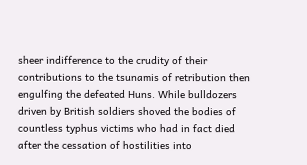sheer indifference to the crudity of their contributions to the tsunamis of retribution then engulfing the defeated Huns. While bulldozers driven by British soldiers shoved the bodies of countless typhus victims who had in fact died after the cessation of hostilities into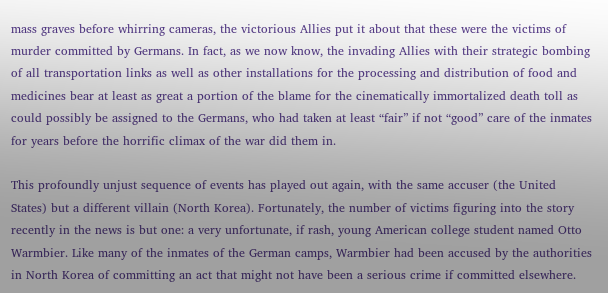mass graves before whirring cameras, the victorious Allies put it about that these were the victims of murder committed by Germans. In fact, as we now know, the invading Allies with their strategic bombing of all transportation links as well as other installations for the processing and distribution of food and medicines bear at least as great a portion of the blame for the cinematically immortalized death toll as could possibly be assigned to the Germans, who had taken at least “fair” if not “good” care of the inmates for years before the horrific climax of the war did them in.

This profoundly unjust sequence of events has played out again, with the same accuser (the United States) but a different villain (North Korea). Fortunately, the number of victims figuring into the story recently in the news is but one: a very unfortunate, if rash, young American college student named Otto Warmbier. Like many of the inmates of the German camps, Warmbier had been accused by the authorities in North Korea of committing an act that might not have been a serious crime if committed elsewhere.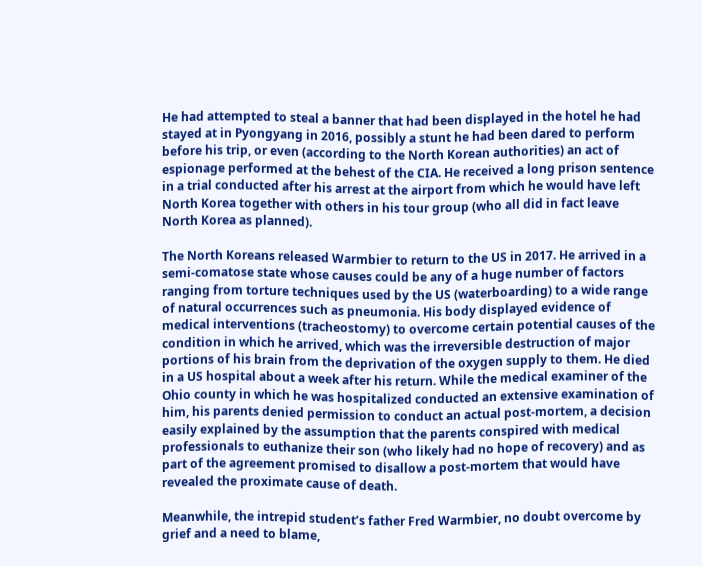He had attempted to steal a banner that had been displayed in the hotel he had stayed at in Pyongyang in 2016, possibly a stunt he had been dared to perform before his trip, or even (according to the North Korean authorities) an act of espionage performed at the behest of the CIA. He received a long prison sentence in a trial conducted after his arrest at the airport from which he would have left North Korea together with others in his tour group (who all did in fact leave North Korea as planned).

The North Koreans released Warmbier to return to the US in 2017. He arrived in a semi-comatose state whose causes could be any of a huge number of factors ranging from torture techniques used by the US (waterboarding) to a wide range of natural occurrences such as pneumonia. His body displayed evidence of medical interventions (tracheostomy) to overcome certain potential causes of the condition in which he arrived, which was the irreversible destruction of major portions of his brain from the deprivation of the oxygen supply to them. He died in a US hospital about a week after his return. While the medical examiner of the Ohio county in which he was hospitalized conducted an extensive examination of him, his parents denied permission to conduct an actual post-mortem, a decision easily explained by the assumption that the parents conspired with medical professionals to euthanize their son (who likely had no hope of recovery) and as part of the agreement promised to disallow a post-mortem that would have revealed the proximate cause of death.

Meanwhile, the intrepid student’s father Fred Warmbier, no doubt overcome by grief and a need to blame,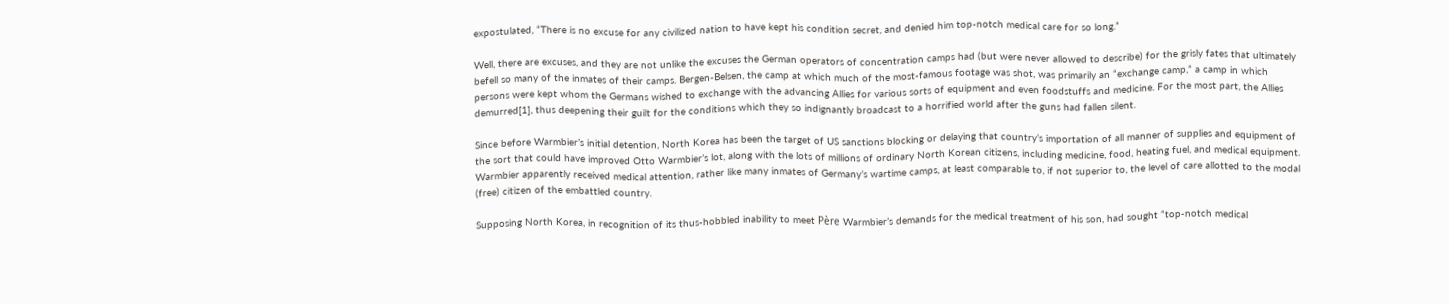expostulated, “There is no excuse for any civilized nation to have kept his condition secret, and denied him top-notch medical care for so long.”

Well, there are excuses, and they are not unlike the excuses the German operators of concentration camps had (but were never allowed to describe) for the grisly fates that ultimately befell so many of the inmates of their camps. Bergen-Belsen, the camp at which much of the most-famous footage was shot, was primarily an “exchange camp,” a camp in which persons were kept whom the Germans wished to exchange with the advancing Allies for various sorts of equipment and even foodstuffs and medicine. For the most part, the Allies demurred[1], thus deepening their guilt for the conditions which they so indignantly broadcast to a horrified world after the guns had fallen silent.

Since before Warmbier’s initial detention, North Korea has been the target of US sanctions blocking or delaying that country’s importation of all manner of supplies and equipment of the sort that could have improved Otto Warmbier’s lot, along with the lots of millions of ordinary North Korean citizens, including medicine, food, heating fuel, and medical equipment. Warmbier apparently received medical attention, rather like many inmates of Germany’s wartime camps, at least comparable to, if not superior to, the level of care allotted to the modal (free) citizen of the embattled country.

Supposing North Korea, in recognition of its thus-hobbled inability to meet Père Warmbier’s demands for the medical treatment of his son, had sought “top-notch medical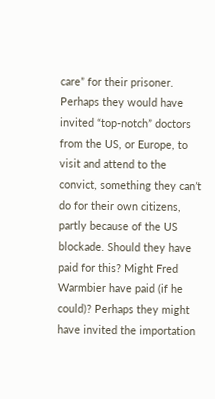care” for their prisoner. Perhaps they would have invited “top-notch” doctors from the US, or Europe, to visit and attend to the convict, something they can’t do for their own citizens, partly because of the US blockade. Should they have paid for this? Might Fred Warmbier have paid (if he could)? Perhaps they might have invited the importation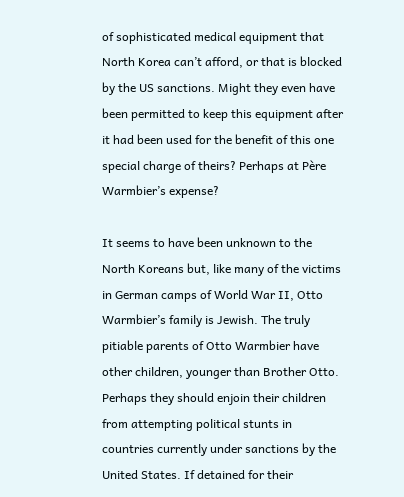of sophisticated medical equipment that North Korea can’t afford, or that is blocked by the US sanctions. Might they even have been permitted to keep this equipment after it had been used for the benefit of this one special charge of theirs? Perhaps at Père Warmbier’s expense?

It seems to have been unknown to the North Koreans but, like many of the victims in German camps of World War II, Otto Warmbier’s family is Jewish. The truly pitiable parents of Otto Warmbier have other children, younger than Brother Otto. Perhaps they should enjoin their children from attempting political stunts in countries currently under sanctions by the United States. If detained for their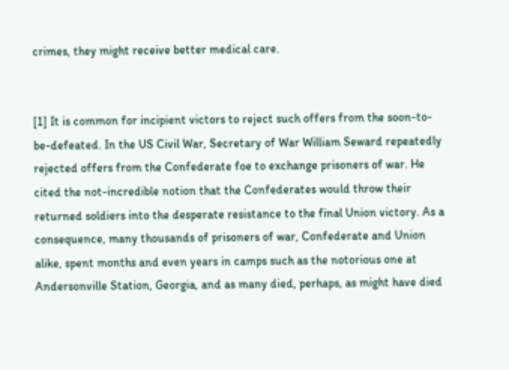crimes, they might receive better medical care.


[1] It is common for incipient victors to reject such offers from the soon-to-be-defeated. In the US Civil War, Secretary of War William Seward repeatedly rejected offers from the Confederate foe to exchange prisoners of war. He cited the not-incredible notion that the Confederates would throw their returned soldiers into the desperate resistance to the final Union victory. As a consequence, many thousands of prisoners of war, Confederate and Union alike, spent months and even years in camps such as the notorious one at Andersonville Station, Georgia, and as many died, perhaps, as might have died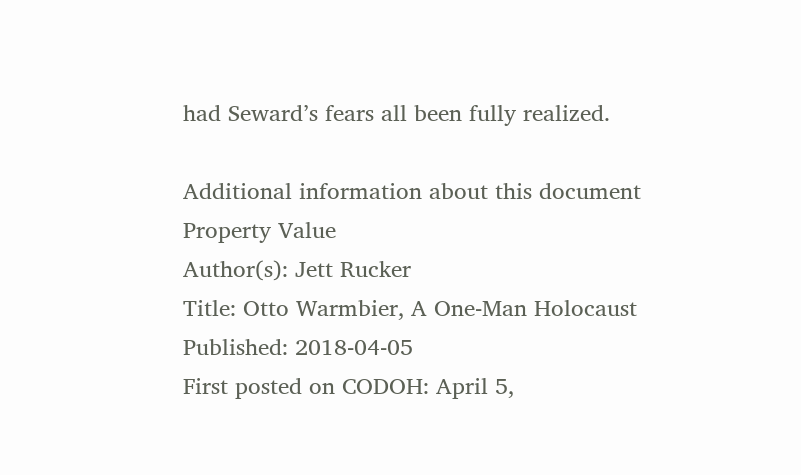had Seward’s fears all been fully realized.

Additional information about this document
Property Value
Author(s): Jett Rucker
Title: Otto Warmbier, A One-Man Holocaust
Published: 2018-04-05
First posted on CODOH: April 5,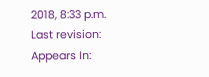2018, 8:33 p.m.
Last revision:
Appears In: